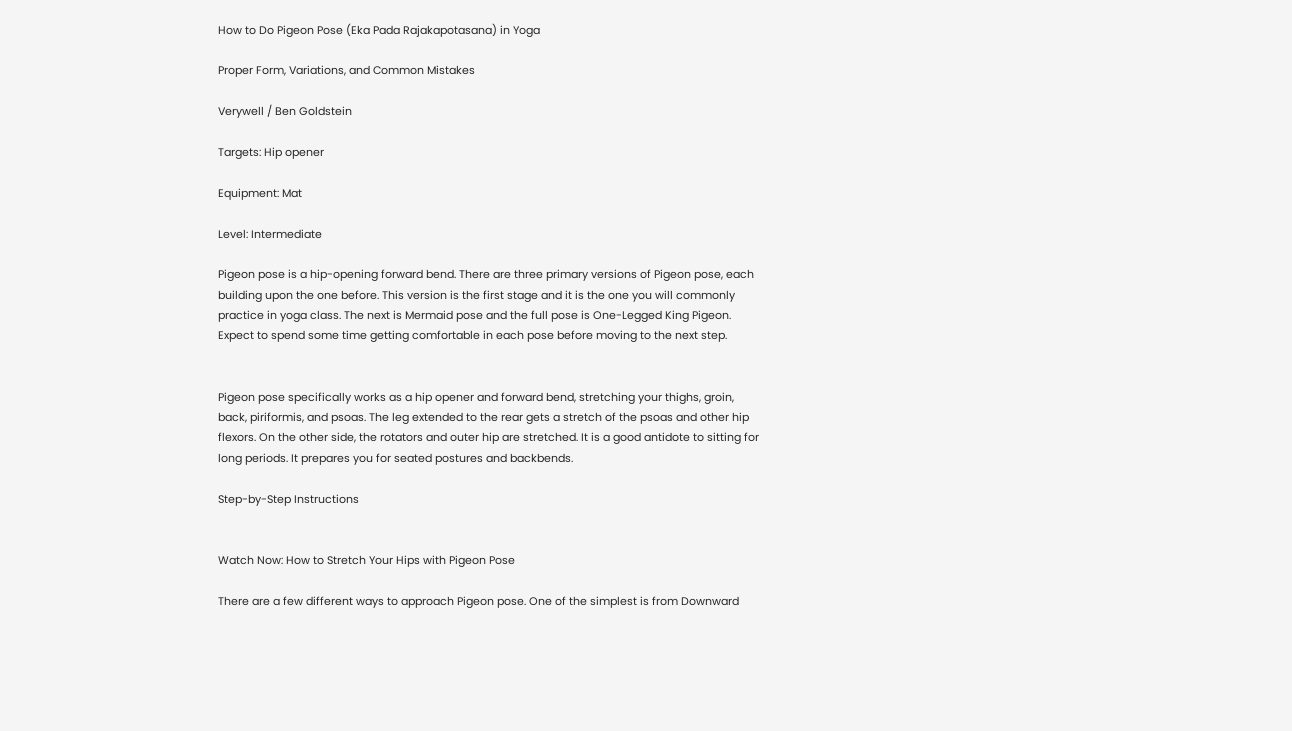How to Do Pigeon Pose (Eka Pada Rajakapotasana) in Yoga

Proper Form, Variations, and Common Mistakes

Verywell / Ben Goldstein

Targets: Hip opener

Equipment: Mat

Level: Intermediate

Pigeon pose is a hip-opening forward bend. There are three primary versions of Pigeon pose, each building upon the one before. This version is the first stage and it is the one you will commonly practice in yoga class. The next is Mermaid pose and the full pose is One-Legged King Pigeon. Expect to spend some time getting comfortable in each pose before moving to the next step.


Pigeon pose specifically works as a hip opener and forward bend, stretching your thighs, groin, back, piriformis, and psoas. The leg extended to the rear gets a stretch of the psoas and other hip flexors. On the other side, the rotators and outer hip are stretched. It is a good antidote to sitting for long periods. It prepares you for seated postures and backbends.

Step-by-Step Instructions


Watch Now: How to Stretch Your Hips with Pigeon Pose

There are a few different ways to approach Pigeon pose. One of the simplest is from Downward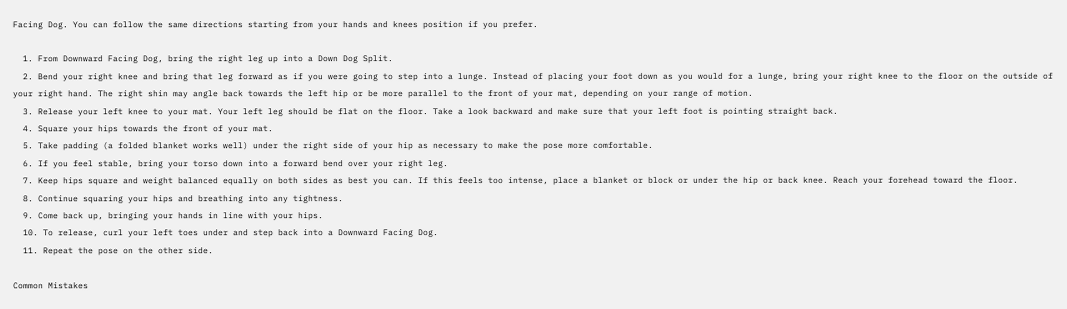Facing Dog. You can follow the same directions starting from your hands and knees position if you prefer.

  1. From Downward Facing Dog, bring the right leg up into a Down Dog Split.
  2. Bend your right knee and bring that leg forward as if you were going to step into a lunge. Instead of placing your foot down as you would for a lunge, bring your right knee to the floor on the outside of your right hand. The right shin may angle back towards the left hip or be more parallel to the front of your mat, depending on your range of motion.
  3. Release your left knee to your mat. Your left leg should be flat on the floor. Take a look backward and make sure that your left foot is pointing straight back.
  4. Square your hips towards the front of your mat.
  5. Take padding (a folded blanket works well) under the right side of your hip as necessary to make the pose more comfortable.
  6. If you feel stable, bring your torso down into a forward bend over your right leg.
  7. Keep hips square and weight balanced equally on both sides as best you can. If this feels too intense, place a blanket or block or under the hip or back knee. Reach your forehead toward the floor.
  8. Continue squaring your hips and breathing into any tightness.
  9. Come back up, bringing your hands in line with your hips.
  10. To release, curl your left toes under and step back into a Downward Facing Dog.
  11. Repeat the pose on the other side.

Common Mistakes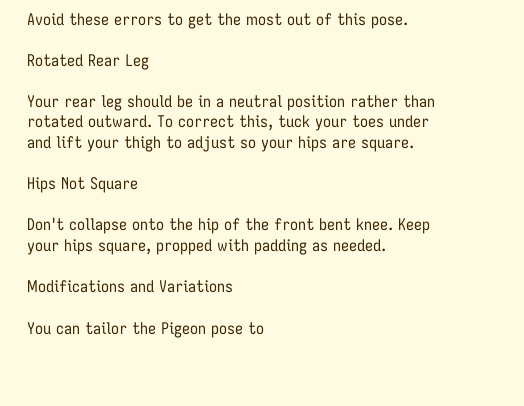Avoid these errors to get the most out of this pose.

Rotated Rear Leg

Your rear leg should be in a neutral position rather than rotated outward. To correct this, tuck your toes under and lift your thigh to adjust so your hips are square.

Hips Not Square

Don't collapse onto the hip of the front bent knee. Keep your hips square, propped with padding as needed.

Modifications and Variations

You can tailor the Pigeon pose to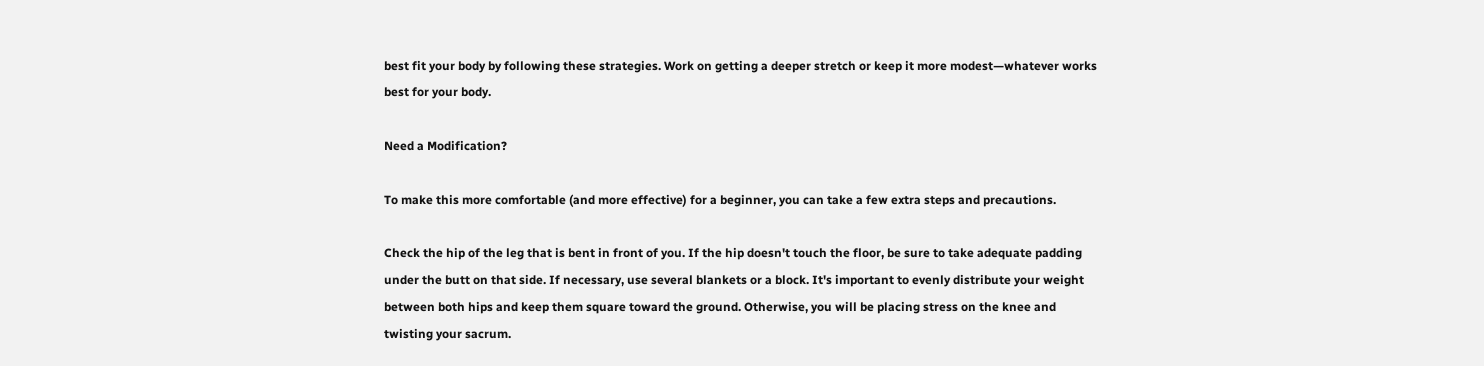best fit your body by following these strategies. Work on getting a deeper stretch or keep it more modest—whatever works best for your body.

Need a Modification?

To make this more comfortable (and more effective) for a beginner, you can take a few extra steps and precautions.

Check the hip of the leg that is bent in front of you. If the hip doesn't touch the floor, be sure to take adequate padding under the butt on that side. If necessary, use several blankets or a block. It's important to evenly distribute your weight between both hips and keep them square toward the ground. Otherwise, you will be placing stress on the knee and twisting your sacrum.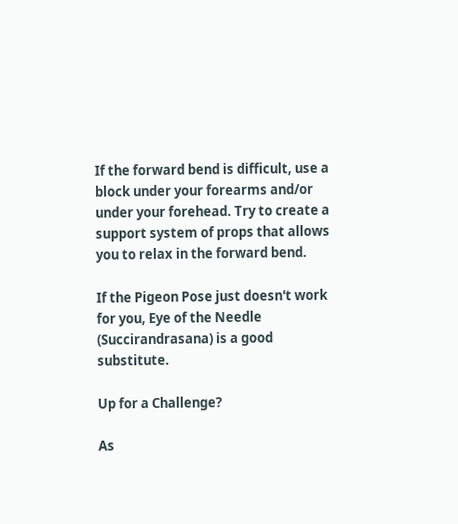If the forward bend is difficult, use a block under your forearms and/or under your forehead. Try to create a support system of props that allows you to relax in the forward bend.

If the Pigeon Pose just doesn't work for you, Eye of the Needle (Succirandrasana) is a good substitute.

Up for a Challenge?

As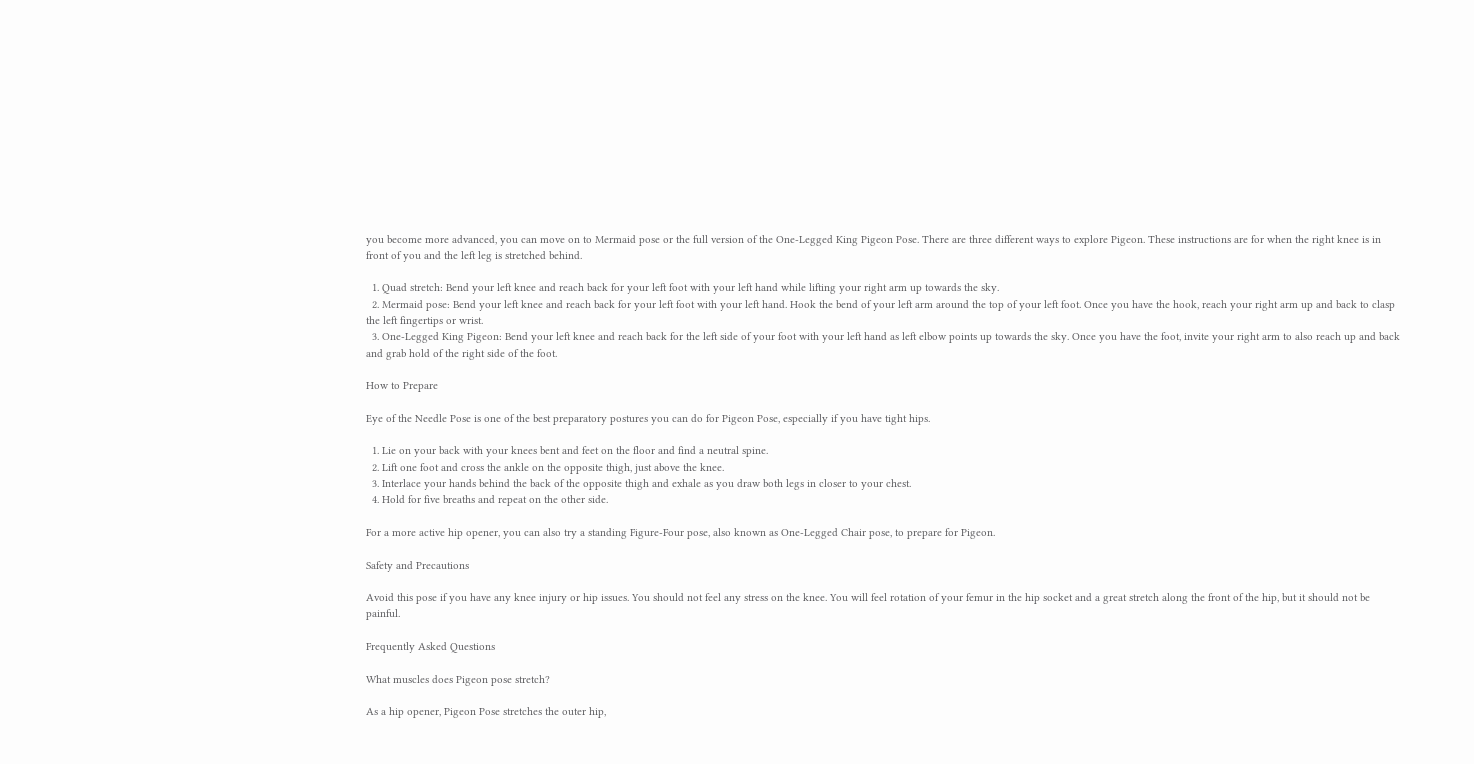you become more advanced, you can move on to Mermaid pose or the full version of the One-Legged King Pigeon Pose. There are three different ways to explore Pigeon. These instructions are for when the right knee is in front of you and the left leg is stretched behind.

  1. Quad stretch: Bend your left knee and reach back for your left foot with your left hand while lifting your right arm up towards the sky.
  2. Mermaid pose: Bend your left knee and reach back for your left foot with your left hand. Hook the bend of your left arm around the top of your left foot. Once you have the hook, reach your right arm up and back to clasp the left fingertips or wrist.
  3. One-Legged King Pigeon: Bend your left knee and reach back for the left side of your foot with your left hand as left elbow points up towards the sky. Once you have the foot, invite your right arm to also reach up and back and grab hold of the right side of the foot.

How to Prepare

Eye of the Needle Pose is one of the best preparatory postures you can do for Pigeon Pose, especially if you have tight hips.

  1. Lie on your back with your knees bent and feet on the floor and find a neutral spine.
  2. Lift one foot and cross the ankle on the opposite thigh, just above the knee.
  3. Interlace your hands behind the back of the opposite thigh and exhale as you draw both legs in closer to your chest.
  4. Hold for five breaths and repeat on the other side.

For a more active hip opener, you can also try a standing Figure-Four pose, also known as One-Legged Chair pose, to prepare for Pigeon.

Safety and Precautions

Avoid this pose if you have any knee injury or hip issues. You should not feel any stress on the knee. You will feel rotation of your femur in the hip socket and a great stretch along the front of the hip, but it should not be painful.

Frequently Asked Questions

What muscles does Pigeon pose stretch?

As a hip opener, Pigeon Pose stretches the outer hip,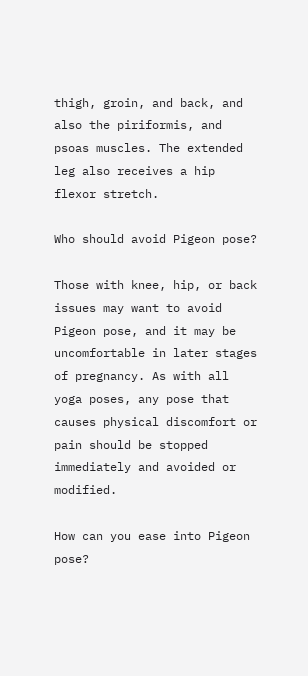thigh, groin, and back, and also the piriformis, and psoas muscles. The extended leg also receives a hip flexor stretch.

Who should avoid Pigeon pose?

Those with knee, hip, or back issues may want to avoid Pigeon pose, and it may be uncomfortable in later stages of pregnancy. As with all yoga poses, any pose that causes physical discomfort or pain should be stopped immediately and avoided or modified.

How can you ease into Pigeon pose?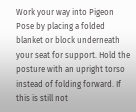Work your way into Pigeon Pose by placing a folded blanket or block underneath your seat for support. Hold the posture with an upright torso instead of folding forward. If this is still not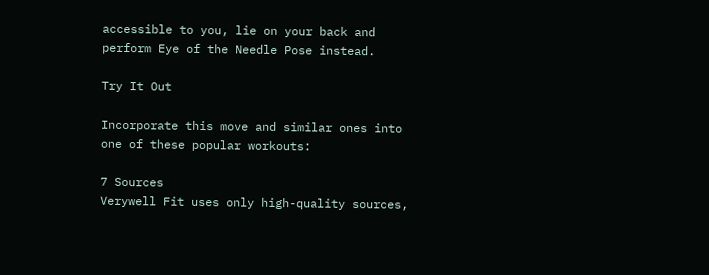accessible to you, lie on your back and perform Eye of the Needle Pose instead.

Try It Out

Incorporate this move and similar ones into one of these popular workouts:

7 Sources
Verywell Fit uses only high-quality sources,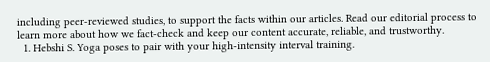including peer-reviewed studies, to support the facts within our articles. Read our editorial process to learn more about how we fact-check and keep our content accurate, reliable, and trustworthy.
  1. Hebshi S. Yoga poses to pair with your high-intensity interval training.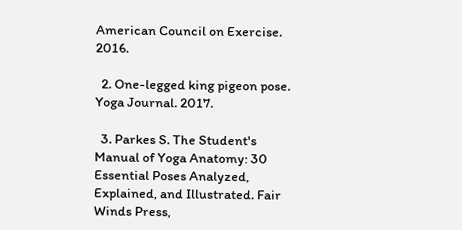American Council on Exercise. 2016.

  2. One-legged king pigeon pose. Yoga Journal. 2017.

  3. Parkes S. The Student's Manual of Yoga Anatomy: 30 Essential Poses Analyzed, Explained, and Illustrated. Fair Winds Press,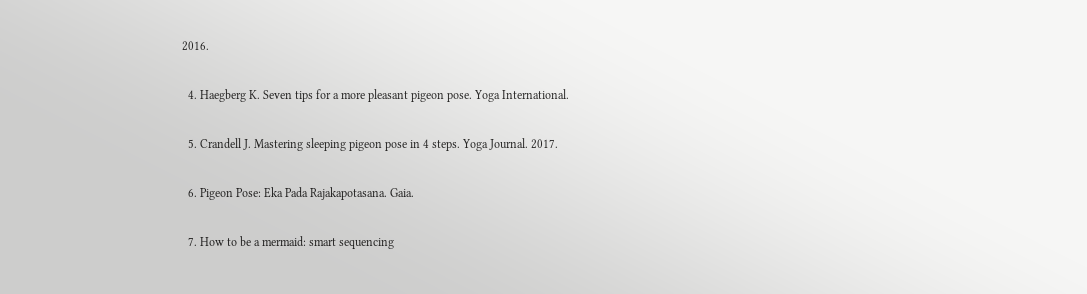2016.

  4. Haegberg K. Seven tips for a more pleasant pigeon pose. Yoga International.

  5. Crandell J. Mastering sleeping pigeon pose in 4 steps. Yoga Journal. 2017.

  6. Pigeon Pose: Eka Pada Rajakapotasana. Gaia.

  7. How to be a mermaid: smart sequencing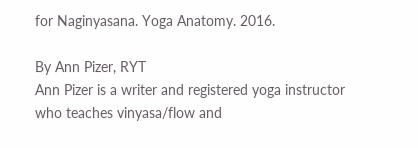for Naginyasana. Yoga Anatomy. 2016.

By Ann Pizer, RYT
Ann Pizer is a writer and registered yoga instructor who teaches vinyasa/flow and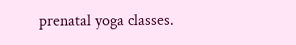prenatal yoga classes.